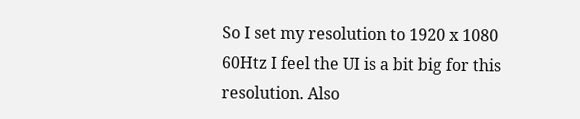So I set my resolution to 1920 x 1080 60Htz I feel the UI is a bit big for this resolution. Also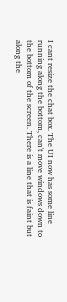I cant resize the chat box. The UI now has some line running along the bottom, can't move windows down to the bottom of the screen. There is a line that is faint but along the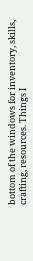bottom of the windows for inventory, skills, crafting, resources. Things I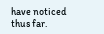have noticed thus far.